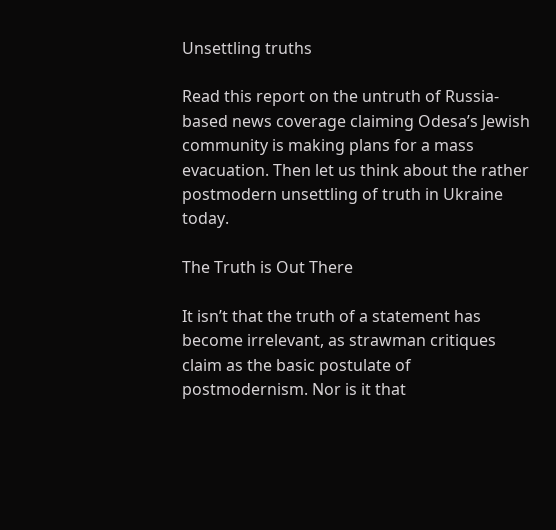Unsettling truths

Read this report on the untruth of Russia-based news coverage claiming Odesa’s Jewish community is making plans for a mass evacuation. Then let us think about the rather postmodern unsettling of truth in Ukraine today.

The Truth is Out There

It isn’t that the truth of a statement has become irrelevant, as strawman critiques claim as the basic postulate of postmodernism. Nor is it that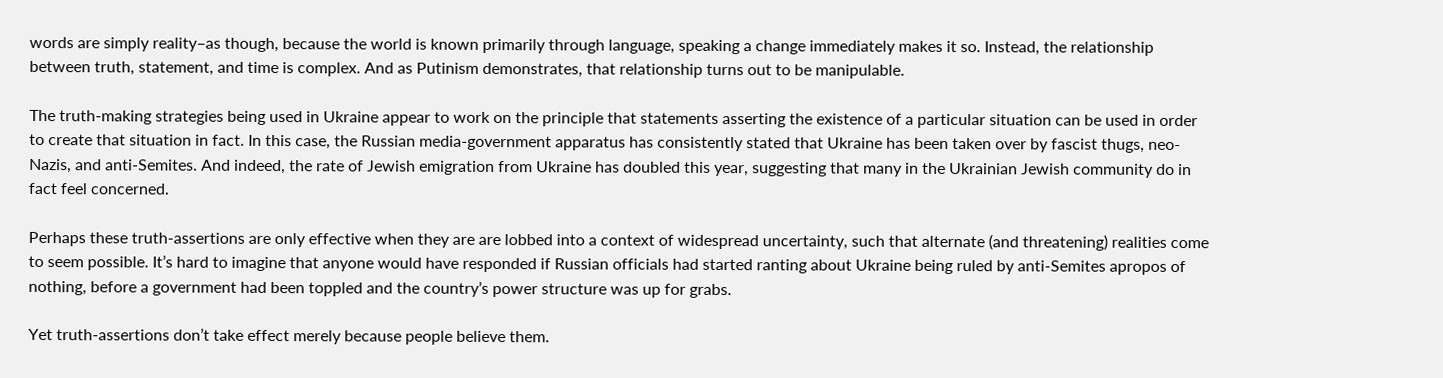words are simply reality–as though, because the world is known primarily through language, speaking a change immediately makes it so. Instead, the relationship between truth, statement, and time is complex. And as Putinism demonstrates, that relationship turns out to be manipulable.

The truth-making strategies being used in Ukraine appear to work on the principle that statements asserting the existence of a particular situation can be used in order to create that situation in fact. In this case, the Russian media-government apparatus has consistently stated that Ukraine has been taken over by fascist thugs, neo-Nazis, and anti-Semites. And indeed, the rate of Jewish emigration from Ukraine has doubled this year, suggesting that many in the Ukrainian Jewish community do in fact feel concerned.

Perhaps these truth-assertions are only effective when they are are lobbed into a context of widespread uncertainty, such that alternate (and threatening) realities come to seem possible. It’s hard to imagine that anyone would have responded if Russian officials had started ranting about Ukraine being ruled by anti-Semites apropos of nothing, before a government had been toppled and the country’s power structure was up for grabs.

Yet truth-assertions don’t take effect merely because people believe them.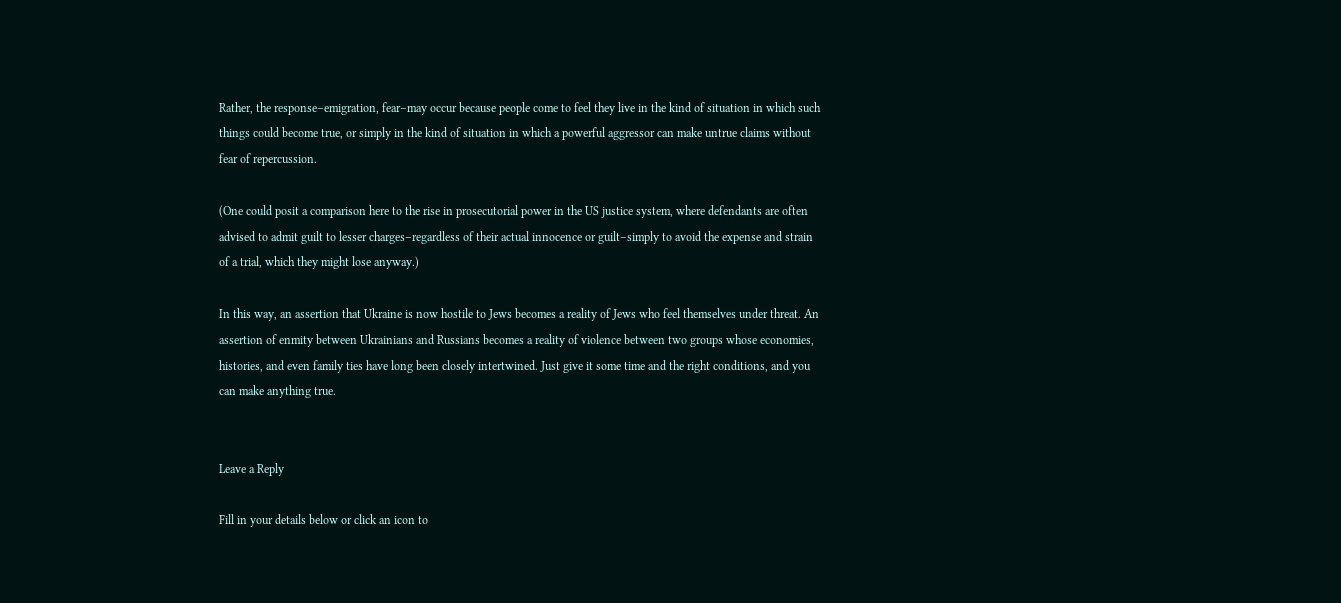Rather, the response–emigration, fear–may occur because people come to feel they live in the kind of situation in which such things could become true, or simply in the kind of situation in which a powerful aggressor can make untrue claims without fear of repercussion.

(One could posit a comparison here to the rise in prosecutorial power in the US justice system, where defendants are often advised to admit guilt to lesser charges–regardless of their actual innocence or guilt–simply to avoid the expense and strain of a trial, which they might lose anyway.)

In this way, an assertion that Ukraine is now hostile to Jews becomes a reality of Jews who feel themselves under threat. An assertion of enmity between Ukrainians and Russians becomes a reality of violence between two groups whose economies, histories, and even family ties have long been closely intertwined. Just give it some time and the right conditions, and you can make anything true.


Leave a Reply

Fill in your details below or click an icon to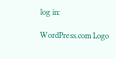log in:

WordPress.com Logo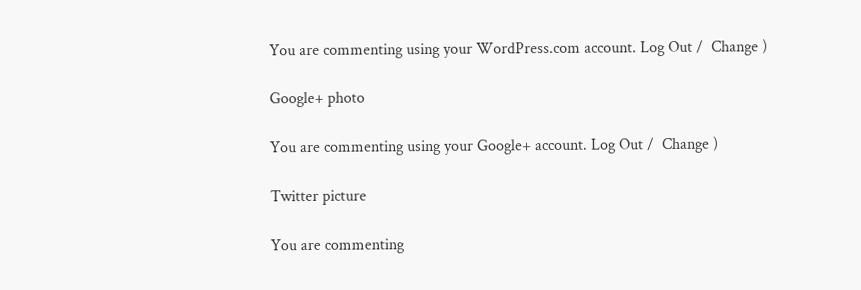You are commenting using your WordPress.com account. Log Out /  Change )

Google+ photo

You are commenting using your Google+ account. Log Out /  Change )

Twitter picture

You are commenting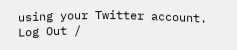using your Twitter account. Log Out /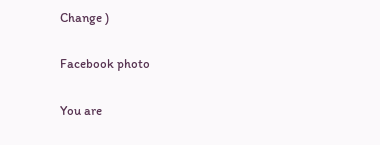Change )

Facebook photo

You are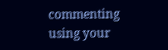commenting using your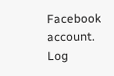Facebook account. Log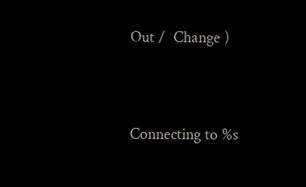Out /  Change )


Connecting to %s